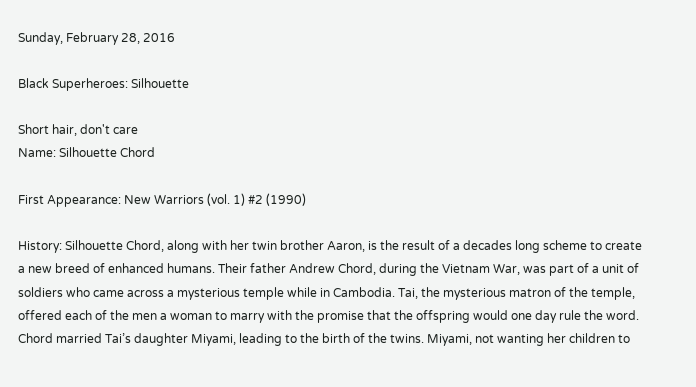Sunday, February 28, 2016

Black Superheroes: Silhouette

Short hair, don't care
Name: Silhouette Chord

First Appearance: New Warriors (vol. 1) #2 (1990)

History: Silhouette Chord, along with her twin brother Aaron, is the result of a decades long scheme to create a new breed of enhanced humans. Their father Andrew Chord, during the Vietnam War, was part of a unit of soldiers who came across a mysterious temple while in Cambodia. Tai, the mysterious matron of the temple, offered each of the men a woman to marry with the promise that the offspring would one day rule the word. Chord married Tai’s daughter Miyami, leading to the birth of the twins. Miyami, not wanting her children to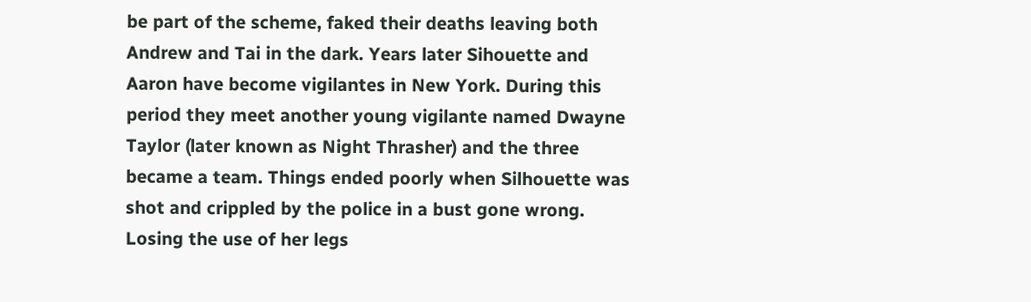be part of the scheme, faked their deaths leaving both Andrew and Tai in the dark. Years later Sihouette and Aaron have become vigilantes in New York. During this period they meet another young vigilante named Dwayne Taylor (later known as Night Thrasher) and the three became a team. Things ended poorly when Silhouette was shot and crippled by the police in a bust gone wrong. Losing the use of her legs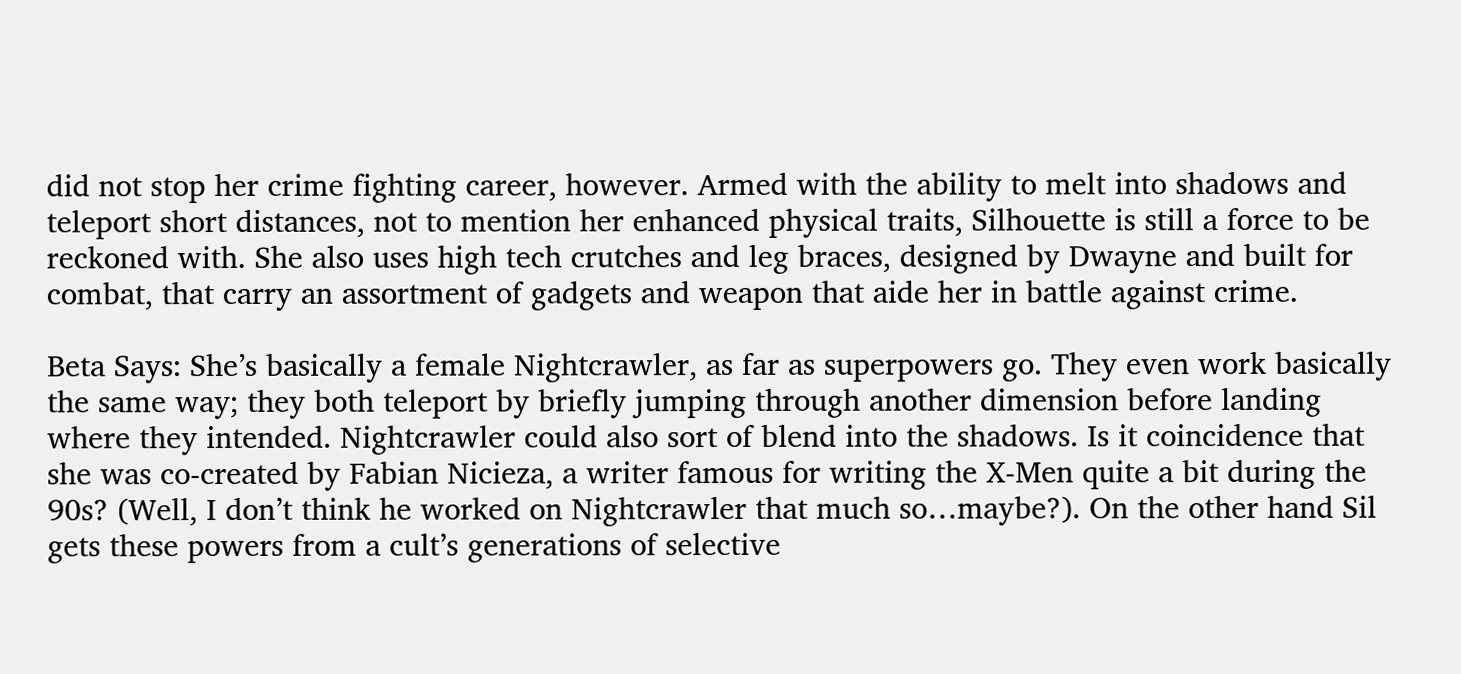did not stop her crime fighting career, however. Armed with the ability to melt into shadows and teleport short distances, not to mention her enhanced physical traits, Silhouette is still a force to be reckoned with. She also uses high tech crutches and leg braces, designed by Dwayne and built for combat, that carry an assortment of gadgets and weapon that aide her in battle against crime.

Beta Says: She’s basically a female Nightcrawler, as far as superpowers go. They even work basically the same way; they both teleport by briefly jumping through another dimension before landing where they intended. Nightcrawler could also sort of blend into the shadows. Is it coincidence that she was co-created by Fabian Nicieza, a writer famous for writing the X-Men quite a bit during the 90s? (Well, I don’t think he worked on Nightcrawler that much so…maybe?). On the other hand Sil gets these powers from a cult’s generations of selective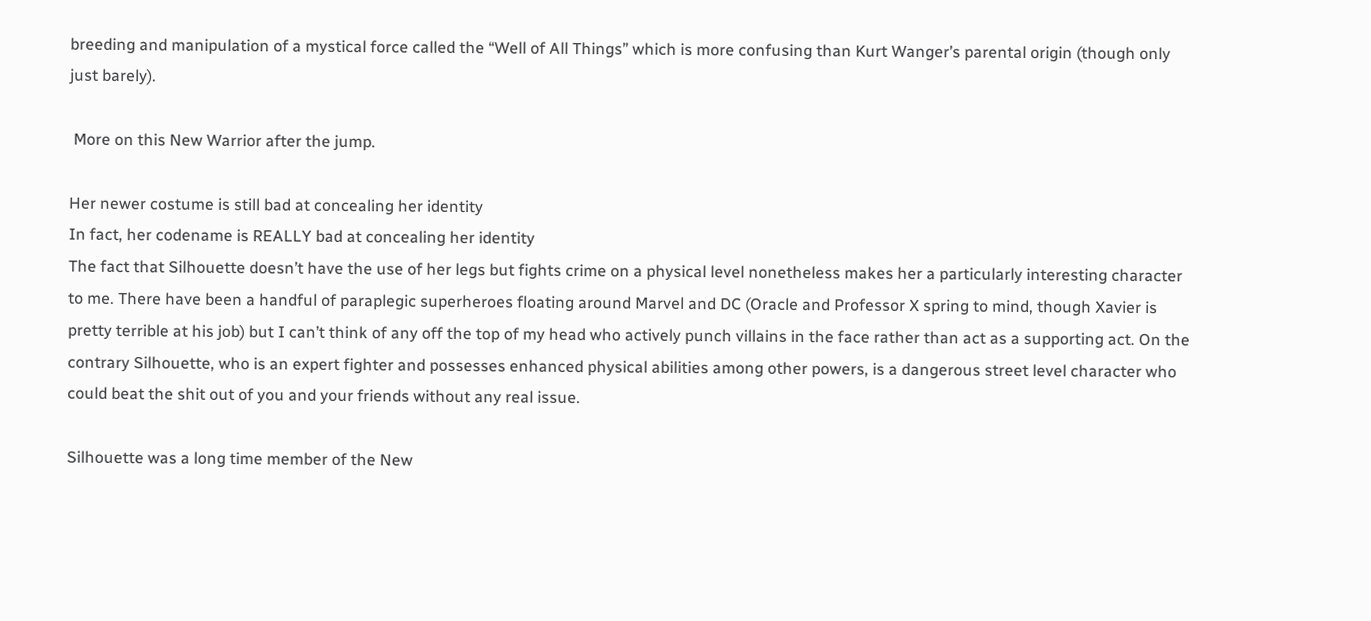breeding and manipulation of a mystical force called the “Well of All Things” which is more confusing than Kurt Wanger’s parental origin (though only just barely).

 More on this New Warrior after the jump.

Her newer costume is still bad at concealing her identity
In fact, her codename is REALLY bad at concealing her identity
The fact that Silhouette doesn’t have the use of her legs but fights crime on a physical level nonetheless makes her a particularly interesting character to me. There have been a handful of paraplegic superheroes floating around Marvel and DC (Oracle and Professor X spring to mind, though Xavier is pretty terrible at his job) but I can’t think of any off the top of my head who actively punch villains in the face rather than act as a supporting act. On the contrary Silhouette, who is an expert fighter and possesses enhanced physical abilities among other powers, is a dangerous street level character who could beat the shit out of you and your friends without any real issue.

Silhouette was a long time member of the New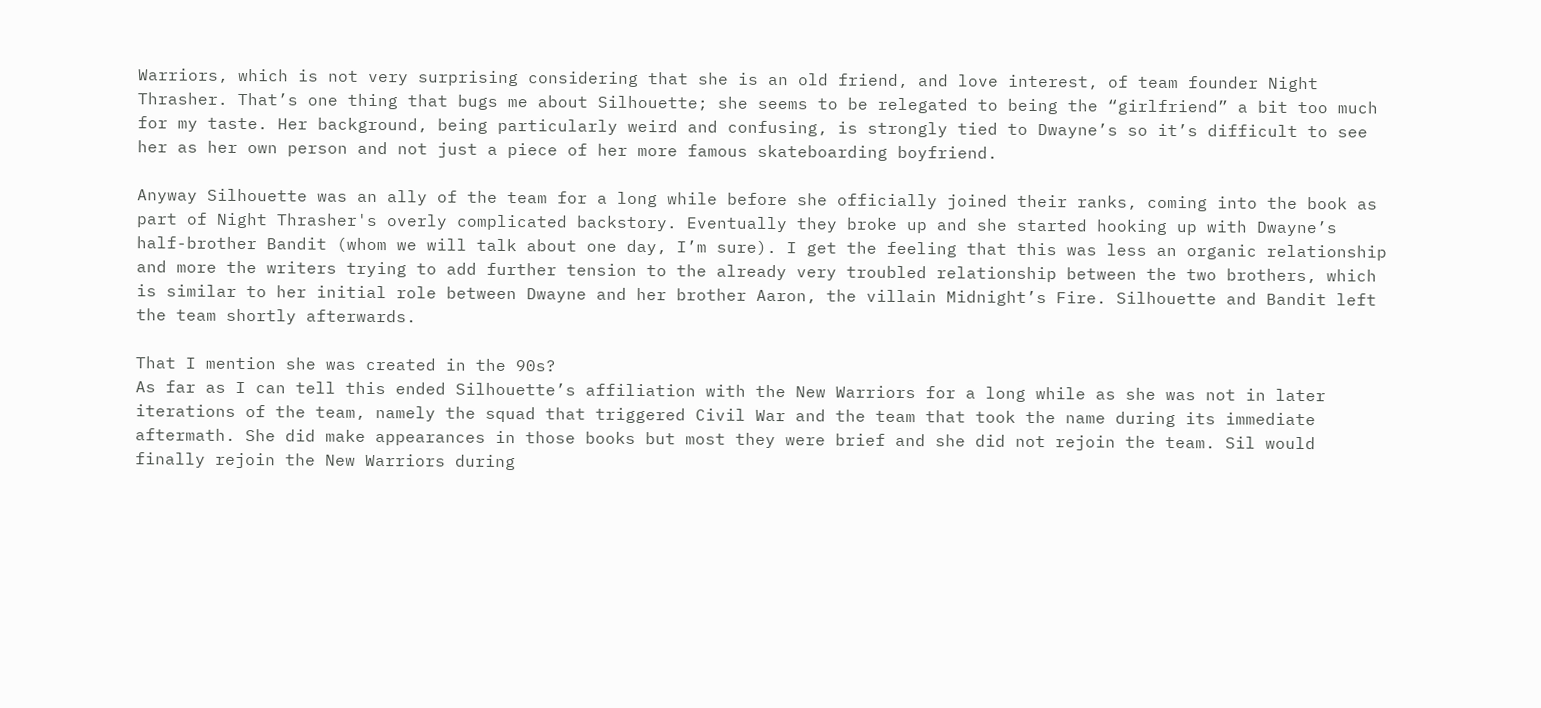Warriors, which is not very surprising considering that she is an old friend, and love interest, of team founder Night Thrasher. That’s one thing that bugs me about Silhouette; she seems to be relegated to being the “girlfriend” a bit too much for my taste. Her background, being particularly weird and confusing, is strongly tied to Dwayne’s so it’s difficult to see her as her own person and not just a piece of her more famous skateboarding boyfriend.

Anyway Silhouette was an ally of the team for a long while before she officially joined their ranks, coming into the book as part of Night Thrasher's overly complicated backstory. Eventually they broke up and she started hooking up with Dwayne’s half-brother Bandit (whom we will talk about one day, I’m sure). I get the feeling that this was less an organic relationship and more the writers trying to add further tension to the already very troubled relationship between the two brothers, which is similar to her initial role between Dwayne and her brother Aaron, the villain Midnight’s Fire. Silhouette and Bandit left the team shortly afterwards.

That I mention she was created in the 90s?
As far as I can tell this ended Silhouette’s affiliation with the New Warriors for a long while as she was not in later iterations of the team, namely the squad that triggered Civil War and the team that took the name during its immediate aftermath. She did make appearances in those books but most they were brief and she did not rejoin the team. Sil would finally rejoin the New Warriors during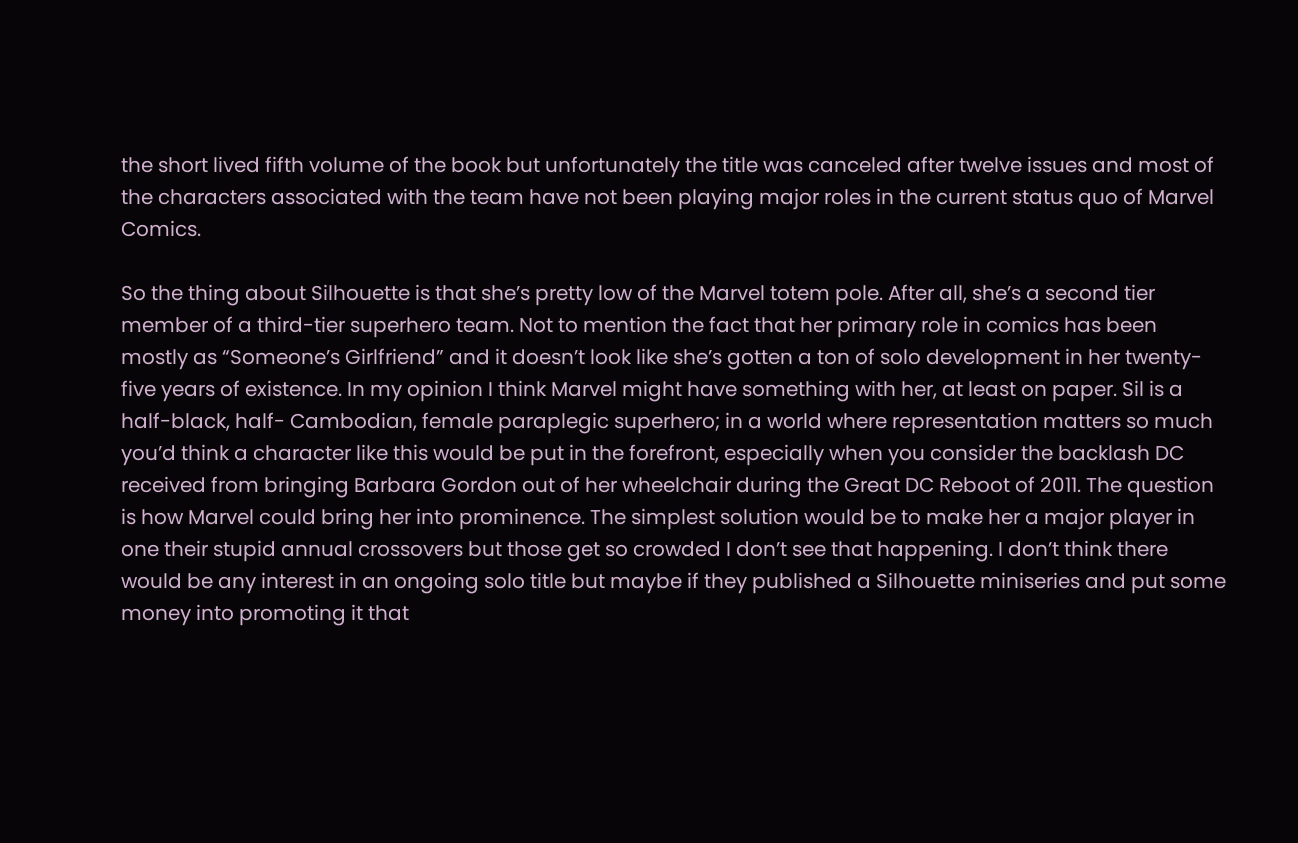the short lived fifth volume of the book but unfortunately the title was canceled after twelve issues and most of the characters associated with the team have not been playing major roles in the current status quo of Marvel Comics.

So the thing about Silhouette is that she’s pretty low of the Marvel totem pole. After all, she’s a second tier member of a third-tier superhero team. Not to mention the fact that her primary role in comics has been mostly as “Someone’s Girlfriend” and it doesn’t look like she’s gotten a ton of solo development in her twenty-five years of existence. In my opinion I think Marvel might have something with her, at least on paper. Sil is a half-black, half- Cambodian, female paraplegic superhero; in a world where representation matters so much you’d think a character like this would be put in the forefront, especially when you consider the backlash DC received from bringing Barbara Gordon out of her wheelchair during the Great DC Reboot of 2011. The question is how Marvel could bring her into prominence. The simplest solution would be to make her a major player in one their stupid annual crossovers but those get so crowded I don’t see that happening. I don’t think there would be any interest in an ongoing solo title but maybe if they published a Silhouette miniseries and put some money into promoting it that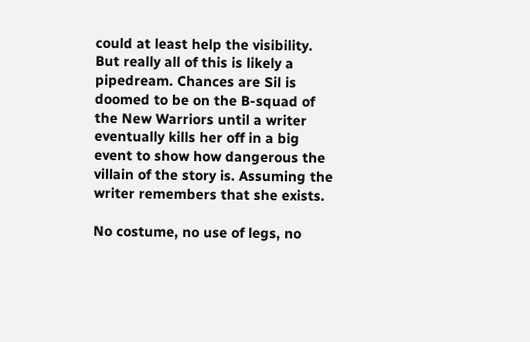could at least help the visibility. But really all of this is likely a pipedream. Chances are Sil is doomed to be on the B-squad of the New Warriors until a writer eventually kills her off in a big event to show how dangerous the villain of the story is. Assuming the writer remembers that she exists.

No costume, no use of legs, no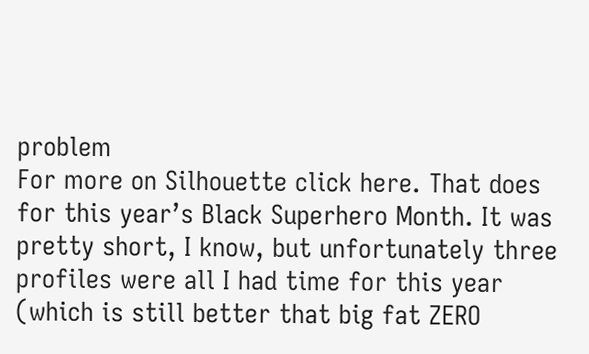problem
For more on Silhouette click here. That does for this year’s Black Superhero Month. It was pretty short, I know, but unfortunately three profiles were all I had time for this year (which is still better that big fat ZERO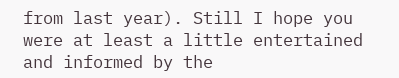from last year). Still I hope you were at least a little entertained and informed by the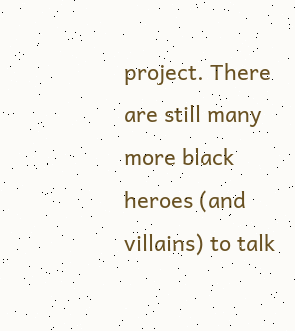project. There are still many more black heroes (and villains) to talk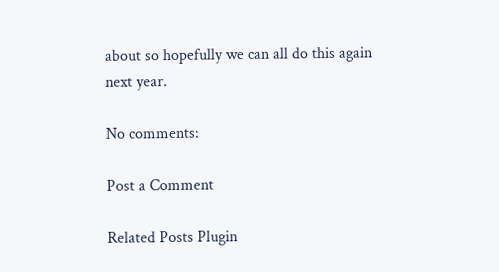about so hopefully we can all do this again next year.

No comments:

Post a Comment

Related Posts Plugin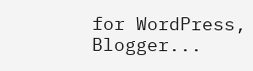for WordPress, Blogger...